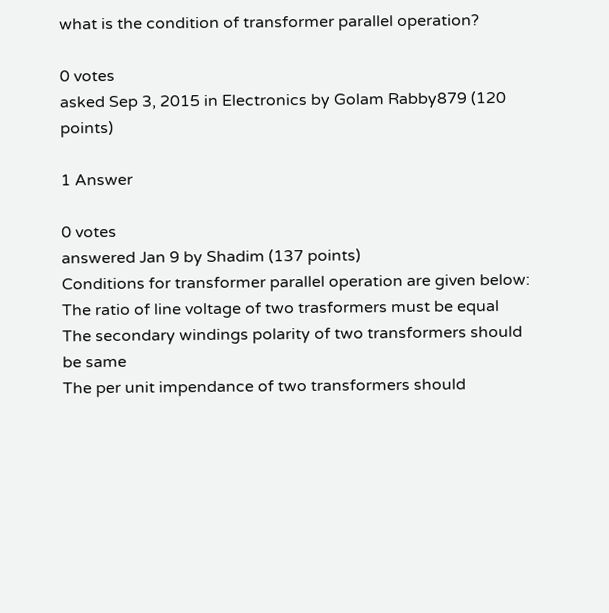what is the condition of transformer parallel operation?

0 votes
asked Sep 3, 2015 in Electronics by Golam Rabby879 (120 points)

1 Answer

0 votes
answered Jan 9 by Shadim (137 points)
Conditions for transformer parallel operation are given below:
The ratio of line voltage of two trasformers must be equal
The secondary windings polarity of two transformers should be same
The per unit impendance of two transformers should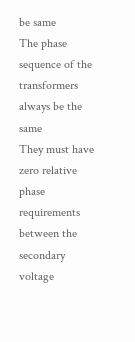be same
The phase sequence of the transformers always be the same
They must have zero relative phase requirements between the secondary voltage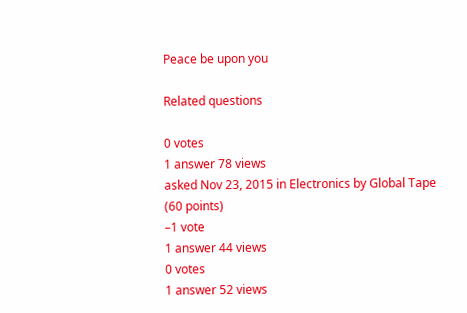Peace be upon you

Related questions

0 votes
1 answer 78 views
asked Nov 23, 2015 in Electronics by Global Tape (60 points)
–1 vote
1 answer 44 views
0 votes
1 answer 52 views